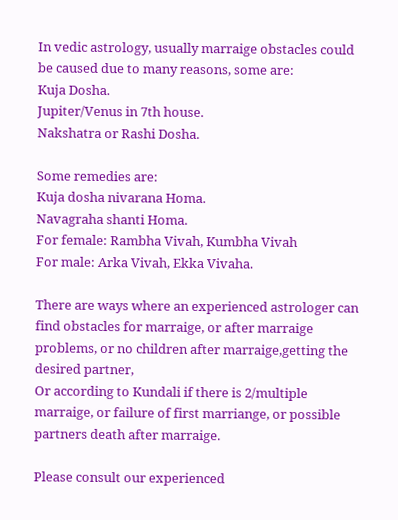In vedic astrology, usually marraige obstacles could be caused due to many reasons, some are:
Kuja Dosha.
Jupiter/Venus in 7th house.
Nakshatra or Rashi Dosha.

Some remedies are:
Kuja dosha nivarana Homa.
Navagraha shanti Homa.
For female: Rambha Vivah, Kumbha Vivah
For male: Arka Vivah, Ekka Vivaha.

There are ways where an experienced astrologer can find obstacles for marraige, or after marraige problems, or no children after marraige,getting the desired partner,
Or according to Kundali if there is 2/multiple marraige, or failure of first marriange, or possible partners death after marraige.

Please consult our experienced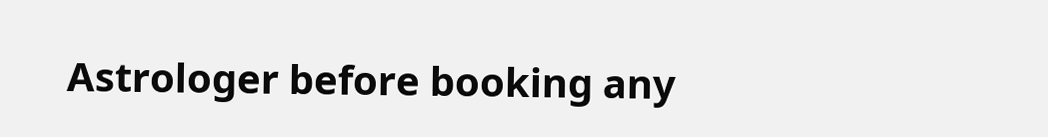Astrologer before booking any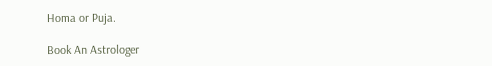Homa or Puja.

Book An Astrologer